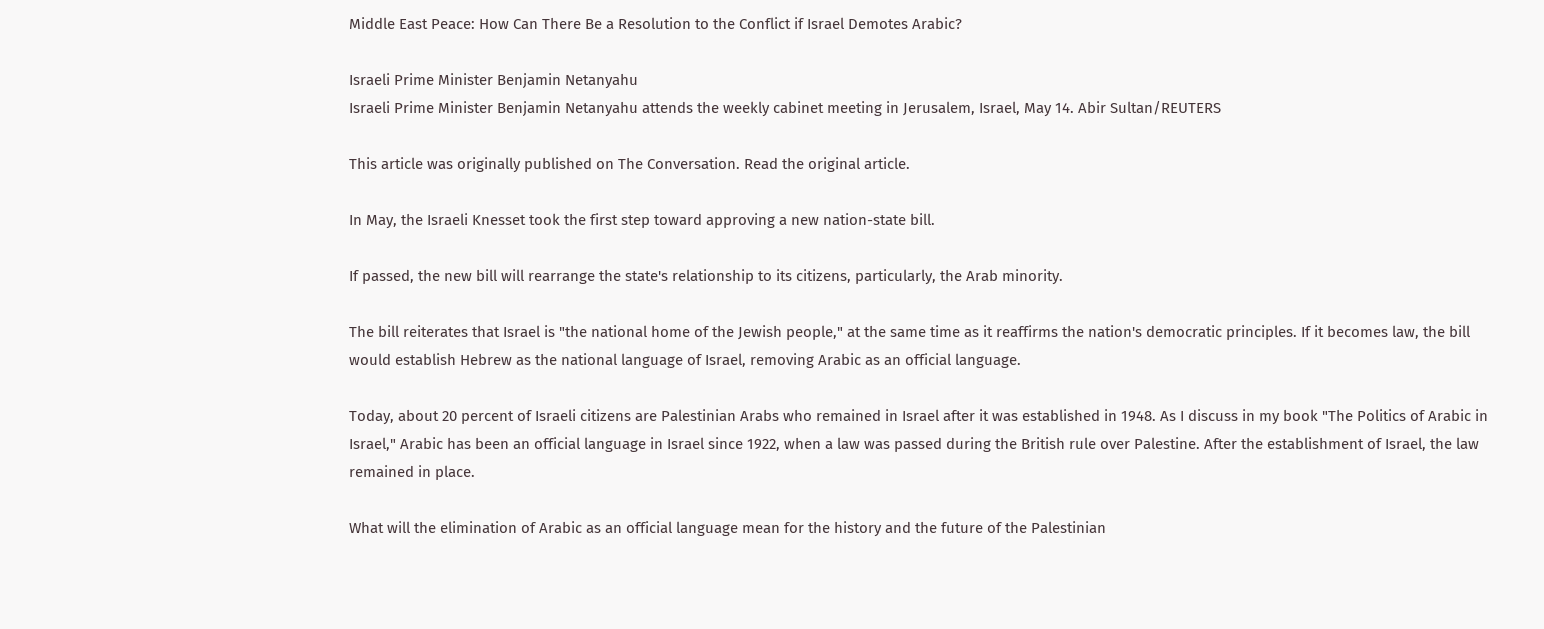Middle East Peace: How Can There Be a Resolution to the Conflict if Israel Demotes Arabic?

Israeli Prime Minister Benjamin Netanyahu
Israeli Prime Minister Benjamin Netanyahu attends the weekly cabinet meeting in Jerusalem, Israel, May 14. Abir Sultan/REUTERS

This article was originally published on The Conversation. Read the original article.

In May, the Israeli Knesset took the first step toward approving a new nation-state bill.

If passed, the new bill will rearrange the state's relationship to its citizens, particularly, the Arab minority.

The bill reiterates that Israel is "the national home of the Jewish people," at the same time as it reaffirms the nation's democratic principles. If it becomes law, the bill would establish Hebrew as the national language of Israel, removing Arabic as an official language.

Today, about 20 percent of Israeli citizens are Palestinian Arabs who remained in Israel after it was established in 1948. As I discuss in my book "The Politics of Arabic in Israel," Arabic has been an official language in Israel since 1922, when a law was passed during the British rule over Palestine. After the establishment of Israel, the law remained in place.

What will the elimination of Arabic as an official language mean for the history and the future of the Palestinian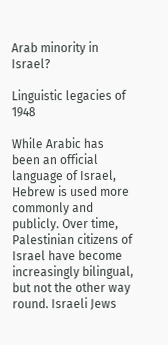Arab minority in Israel?

Linguistic legacies of 1948

While Arabic has been an official language of Israel, Hebrew is used more commonly and publicly. Over time, Palestinian citizens of Israel have become increasingly bilingual, but not the other way round. Israeli Jews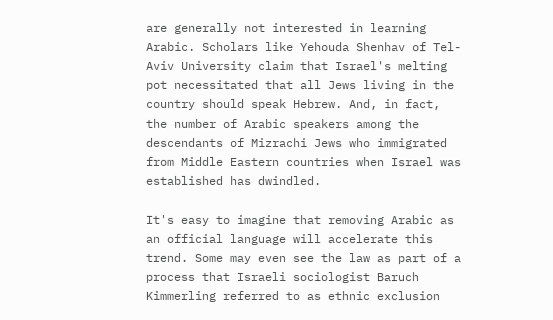are generally not interested in learning Arabic. Scholars like Yehouda Shenhav of Tel-Aviv University claim that Israel's melting pot necessitated that all Jews living in the country should speak Hebrew. And, in fact, the number of Arabic speakers among the descendants of Mizrachi Jews who immigrated from Middle Eastern countries when Israel was established has dwindled.

It's easy to imagine that removing Arabic as an official language will accelerate this trend. Some may even see the law as part of a process that Israeli sociologist Baruch Kimmerling referred to as ethnic exclusion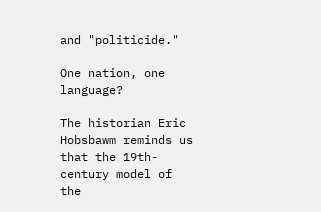and "politicide."

One nation, one language?

The historian Eric Hobsbawm reminds us that the 19th-century model of the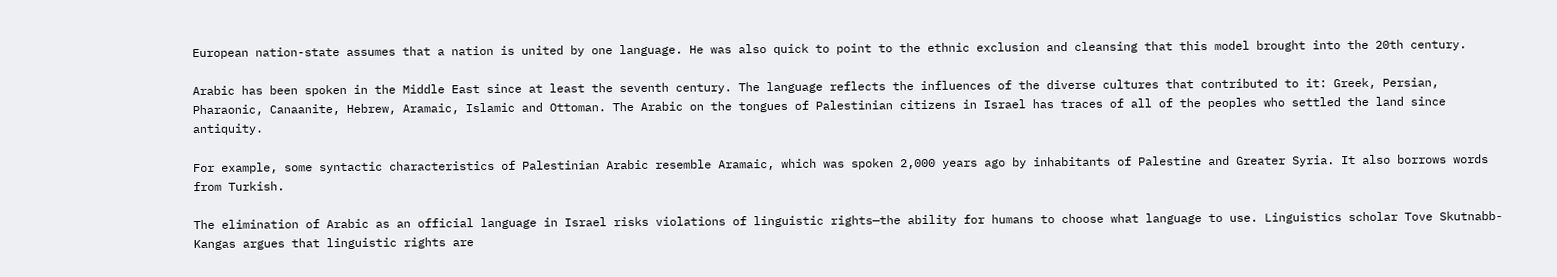European nation-state assumes that a nation is united by one language. He was also quick to point to the ethnic exclusion and cleansing that this model brought into the 20th century.

Arabic has been spoken in the Middle East since at least the seventh century. The language reflects the influences of the diverse cultures that contributed to it: Greek, Persian, Pharaonic, Canaanite, Hebrew, Aramaic, Islamic and Ottoman. The Arabic on the tongues of Palestinian citizens in Israel has traces of all of the peoples who settled the land since antiquity.

For example, some syntactic characteristics of Palestinian Arabic resemble Aramaic, which was spoken 2,000 years ago by inhabitants of Palestine and Greater Syria. It also borrows words from Turkish.

The elimination of Arabic as an official language in Israel risks violations of linguistic rights—the ability for humans to choose what language to use. Linguistics scholar Tove Skutnabb-Kangas argues that linguistic rights are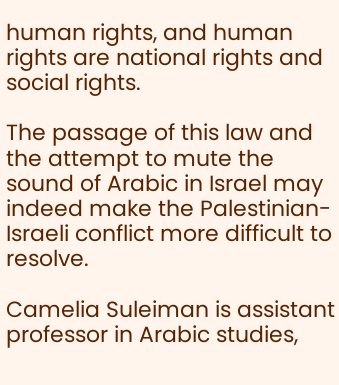human rights, and human rights are national rights and social rights.

The passage of this law and the attempt to mute the sound of Arabic in Israel may indeed make the Palestinian-Israeli conflict more difficult to resolve.

Camelia Suleiman is assistant professor in Arabic studies,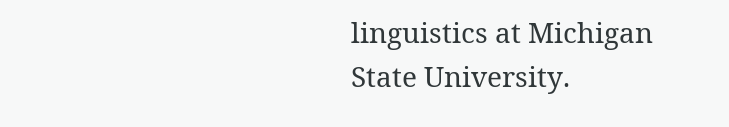linguistics at Michigan State University.